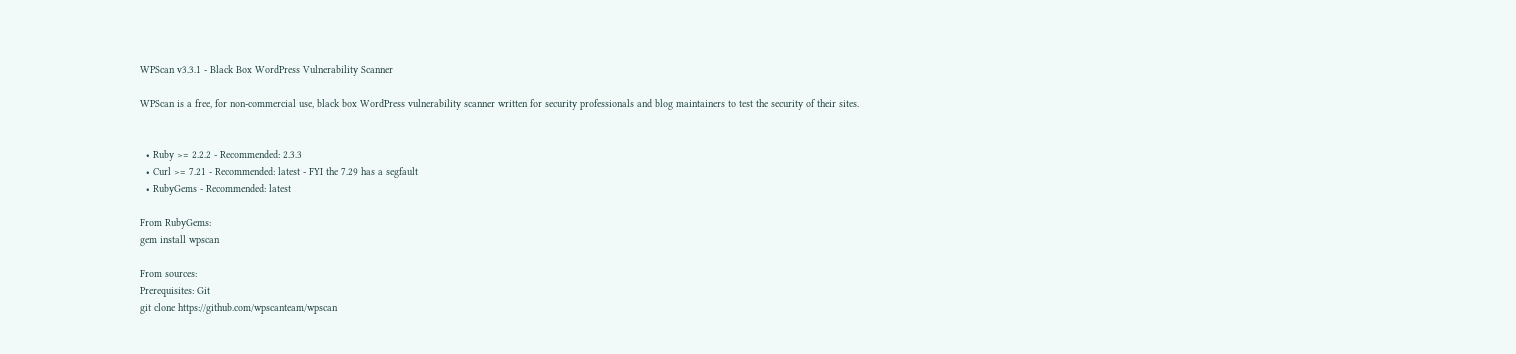WPScan v3.3.1 - Black Box WordPress Vulnerability Scanner

WPScan is a free, for non-commercial use, black box WordPress vulnerability scanner written for security professionals and blog maintainers to test the security of their sites.


  • Ruby >= 2.2.2 - Recommended: 2.3.3
  • Curl >= 7.21 - Recommended: latest - FYI the 7.29 has a segfault
  • RubyGems - Recommended: latest

From RubyGems:
gem install wpscan

From sources:
Prerequisites: Git
git clone https://github.com/wpscanteam/wpscan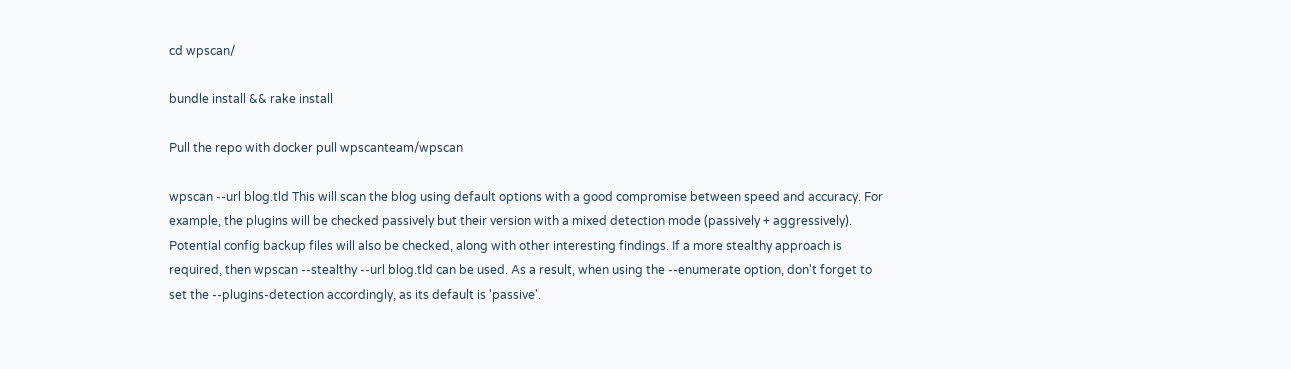cd wpscan/

bundle install && rake install

Pull the repo with docker pull wpscanteam/wpscan

wpscan --url blog.tld This will scan the blog using default options with a good compromise between speed and accuracy. For example, the plugins will be checked passively but their version with a mixed detection mode (passively + aggressively). Potential config backup files will also be checked, along with other interesting findings. If a more stealthy approach is required, then wpscan --stealthy --url blog.tld can be used. As a result, when using the --enumerate option, don't forget to set the --plugins-detection accordingly, as its default is 'passive'.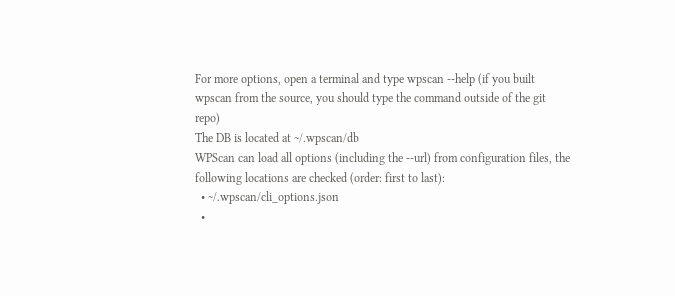For more options, open a terminal and type wpscan --help (if you built wpscan from the source, you should type the command outside of the git repo)
The DB is located at ~/.wpscan/db
WPScan can load all options (including the --url) from configuration files, the following locations are checked (order: first to last):
  • ~/.wpscan/cli_options.json
  •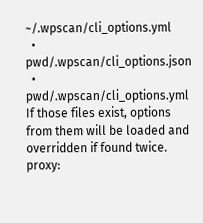~/.wpscan/cli_options.yml
  • pwd/.wpscan/cli_options.json
  • pwd/.wpscan/cli_options.yml
If those files exist, options from them will be loaded and overridden if found twice.
proxy: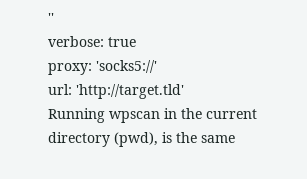''
verbose: true
proxy: 'socks5://'
url: 'http://target.tld'
Running wpscan in the current directory (pwd), is the same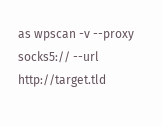as wpscan -v --proxy socks5:// --url http://target.tld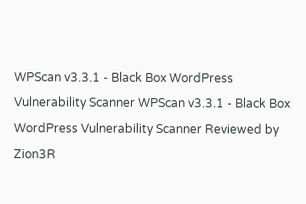WPScan v3.3.1 - Black Box WordPress Vulnerability Scanner WPScan v3.3.1 - Black Box WordPress Vulnerability Scanner Reviewed by Zion3R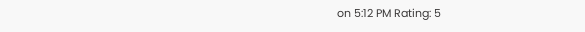on 5:12 PM Rating: 5